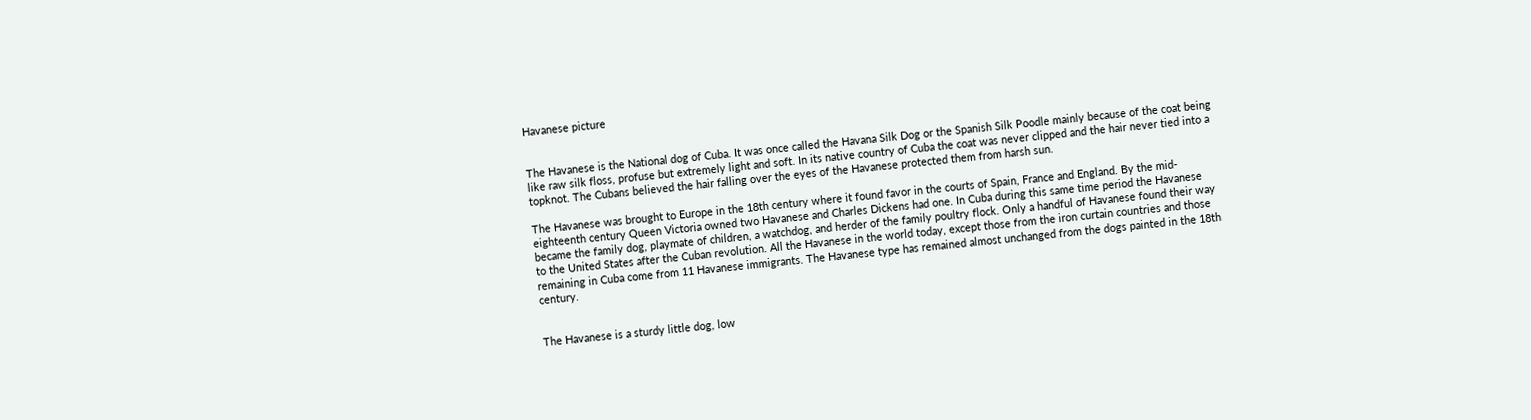Havanese picture


The Havanese is the National dog of Cuba. It was once called the Havana Silk Dog or the Spanish Silk Poodle mainly because of the coat being like raw silk floss, profuse but extremely light and soft. In its native country of Cuba the coat was never clipped and the hair never tied into a topknot. The Cubans believed the hair falling over the eyes of the Havanese protected them from harsh sun.

The Havanese was brought to Europe in the 18th century where it found favor in the courts of Spain, France and England. By the mid-eighteenth century Queen Victoria owned two Havanese and Charles Dickens had one. In Cuba during this same time period the Havanese became the family dog, playmate of children, a watchdog, and herder of the family poultry flock. Only a handful of Havanese found their way to the United States after the Cuban revolution. All the Havanese in the world today, except those from the iron curtain countries and those remaining in Cuba come from 11 Havanese immigrants. The Havanese type has remained almost unchanged from the dogs painted in the 18th century.


The Havanese is a sturdy little dog, low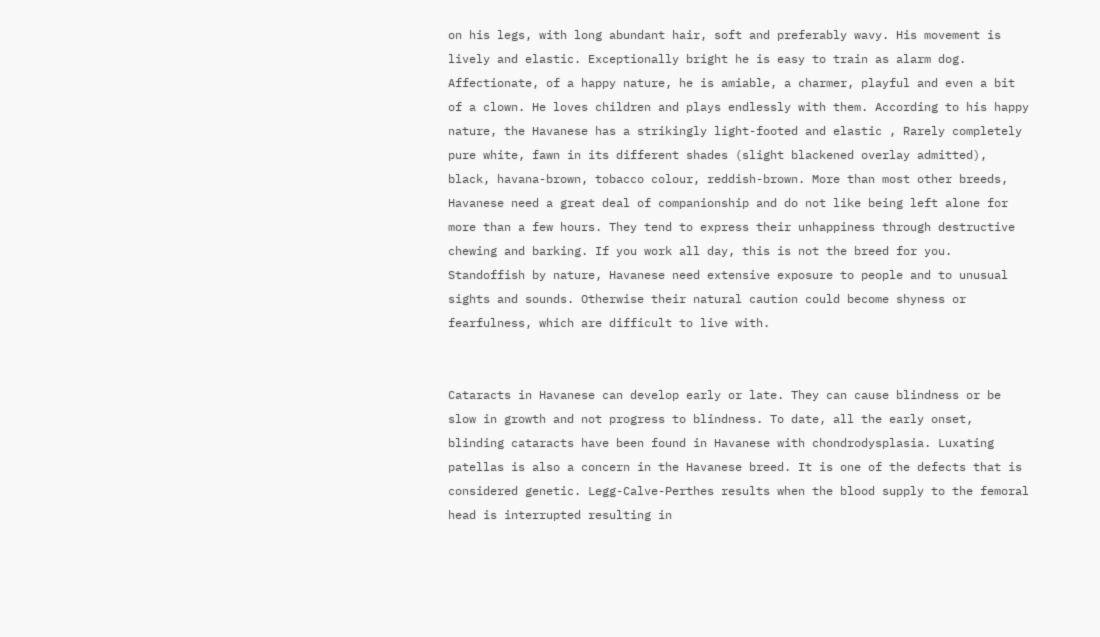on his legs, with long abundant hair, soft and preferably wavy. His movement is lively and elastic. Exceptionally bright he is easy to train as alarm dog. Affectionate, of a happy nature, he is amiable, a charmer, playful and even a bit of a clown. He loves children and plays endlessly with them. According to his happy nature, the Havanese has a strikingly light-footed and elastic , Rarely completely pure white, fawn in its different shades (slight blackened overlay admitted), black, havana-brown, tobacco colour, reddish-brown. More than most other breeds, Havanese need a great deal of companionship and do not like being left alone for more than a few hours. They tend to express their unhappiness through destructive chewing and barking. If you work all day, this is not the breed for you. Standoffish by nature, Havanese need extensive exposure to people and to unusual sights and sounds. Otherwise their natural caution could become shyness or fearfulness, which are difficult to live with.


Cataracts in Havanese can develop early or late. They can cause blindness or be slow in growth and not progress to blindness. To date, all the early onset, blinding cataracts have been found in Havanese with chondrodysplasia. Luxating patellas is also a concern in the Havanese breed. It is one of the defects that is considered genetic. Legg-Calve-Perthes results when the blood supply to the femoral head is interrupted resulting in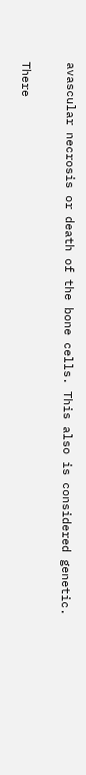avascular necrosis or death of the bone cells. This also is considered genetic.

There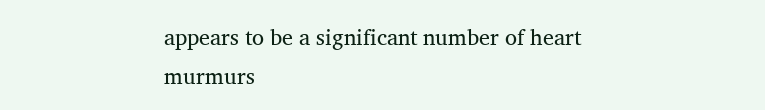appears to be a significant number of heart murmurs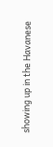showing up in the Havanese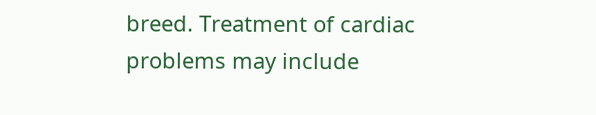breed. Treatment of cardiac problems may include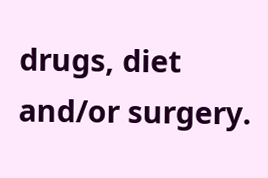drugs, diet and/or surgery.